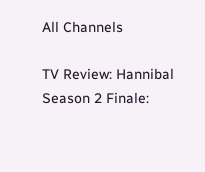All Channels

TV Review: Hannibal Season 2 Finale: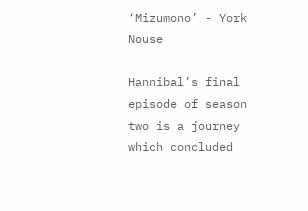‘Mizumono’ - York Nouse

Hannibal’s final episode of season two is a journey which concluded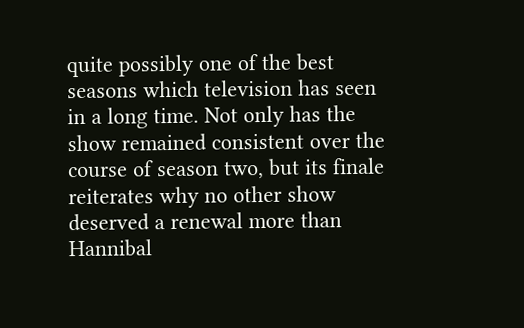quite possibly one of the best seasons which television has seen in a long time. Not only has the show remained consistent over the course of season two, but its finale reiterates why no other show deserved a renewal more than Hannibal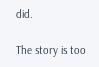did.

The story is too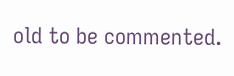old to be commented.